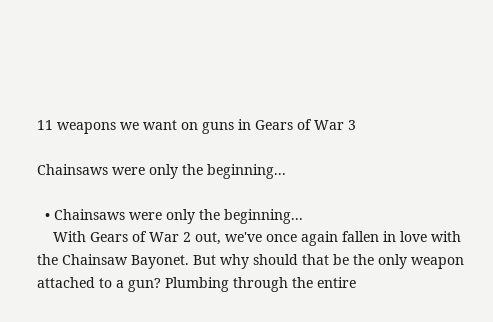11 weapons we want on guns in Gears of War 3

Chainsaws were only the beginning...

  • Chainsaws were only the beginning...
    With Gears of War 2 out, we've once again fallen in love with the Chainsaw Bayonet. But why should that be the only weapon attached to a gun? Plumbing through the entire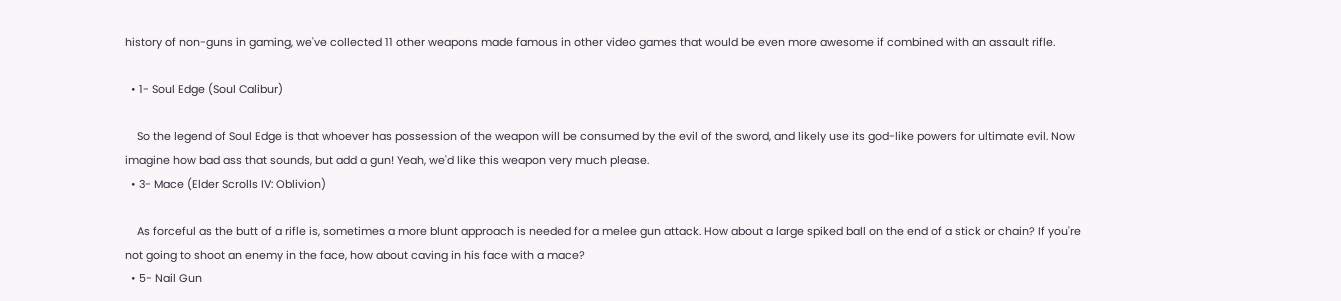history of non-guns in gaming, we've collected 11 other weapons made famous in other video games that would be even more awesome if combined with an assault rifle.

  • 1- Soul Edge (Soul Calibur)

    So the legend of Soul Edge is that whoever has possession of the weapon will be consumed by the evil of the sword, and likely use its god-like powers for ultimate evil. Now imagine how bad ass that sounds, but add a gun! Yeah, we'd like this weapon very much please.
  • 3- Mace (Elder Scrolls IV: Oblivion)

    As forceful as the butt of a rifle is, sometimes a more blunt approach is needed for a melee gun attack. How about a large spiked ball on the end of a stick or chain? If you're not going to shoot an enemy in the face, how about caving in his face with a mace?
  • 5- Nail Gun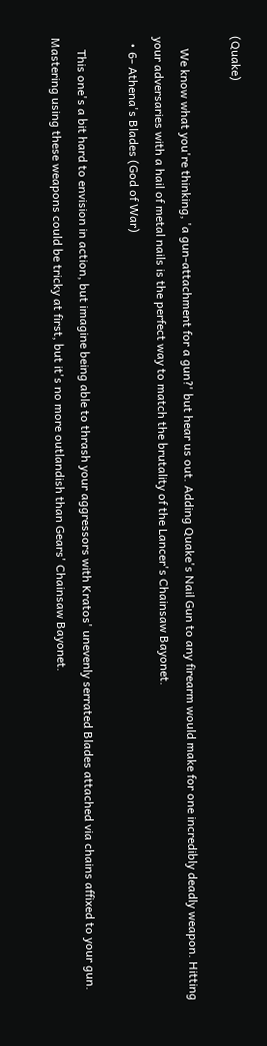(Quake)

    We know what you're thinking, 'a gun-attachment for a gun?' but hear us out. Adding Quake's Nail Gun to any firearm would make for one incredibly deadly weapon. Hitting your adversaries with a hail of metal nails is the perfect way to match the brutality of the Lancer's Chainsaw Bayonet.
  • 6- Athena's Blades (God of War)

    This one's a bit hard to envision in action, but imagine being able to thrash your aggressors with Kratos' unevenly serrated Blades attached via chains affixed to your gun. Mastering using these weapons could be tricky at first, but it's no more outlandish than Gears' Chainsaw Bayonet.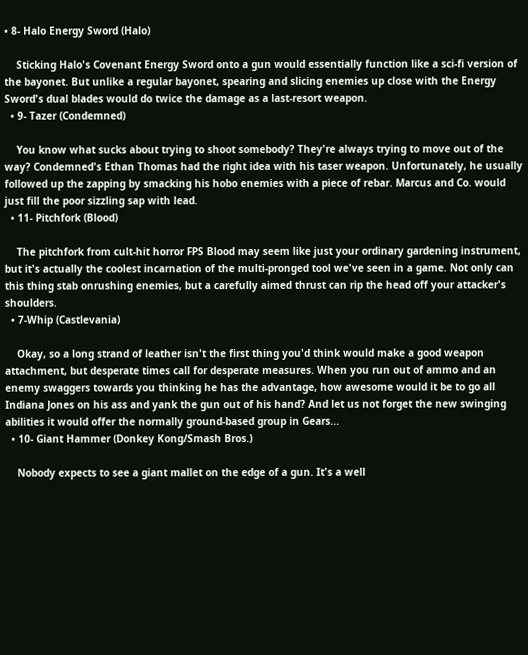• 8- Halo Energy Sword (Halo)

    Sticking Halo's Covenant Energy Sword onto a gun would essentially function like a sci-fi version of the bayonet. But unlike a regular bayonet, spearing and slicing enemies up close with the Energy Sword's dual blades would do twice the damage as a last-resort weapon.
  • 9- Tazer (Condemned)

    You know what sucks about trying to shoot somebody? They're always trying to move out of the way? Condemned's Ethan Thomas had the right idea with his taser weapon. Unfortunately, he usually followed up the zapping by smacking his hobo enemies with a piece of rebar. Marcus and Co. would just fill the poor sizzling sap with lead.
  • 11- Pitchfork (Blood)

    The pitchfork from cult-hit horror FPS Blood may seem like just your ordinary gardening instrument, but it's actually the coolest incarnation of the multi-pronged tool we've seen in a game. Not only can this thing stab onrushing enemies, but a carefully aimed thrust can rip the head off your attacker's shoulders.
  • 7-Whip (Castlevania)

    Okay, so a long strand of leather isn't the first thing you'd think would make a good weapon attachment, but desperate times call for desperate measures. When you run out of ammo and an enemy swaggers towards you thinking he has the advantage, how awesome would it be to go all Indiana Jones on his ass and yank the gun out of his hand? And let us not forget the new swinging abilities it would offer the normally ground-based group in Gears...
  • 10- Giant Hammer (Donkey Kong/Smash Bros.)

    Nobody expects to see a giant mallet on the edge of a gun. It's a well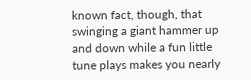known fact, though, that swinging a giant hammer up and down while a fun little tune plays makes you nearly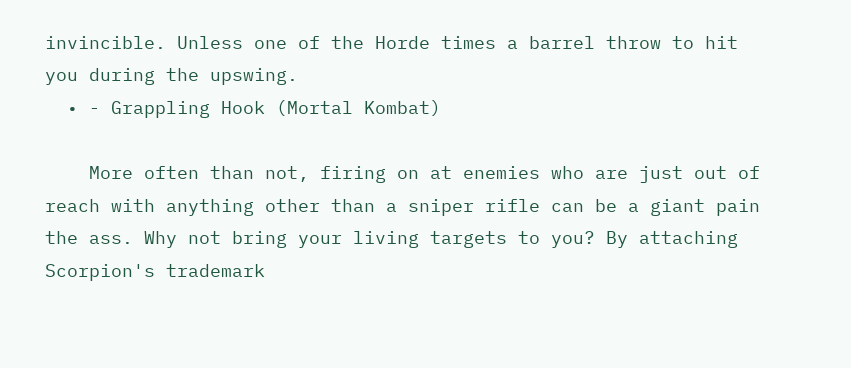invincible. Unless one of the Horde times a barrel throw to hit you during the upswing.
  • - Grappling Hook (Mortal Kombat)

    More often than not, firing on at enemies who are just out of reach with anything other than a sniper rifle can be a giant pain the ass. Why not bring your living targets to you? By attaching Scorpion's trademark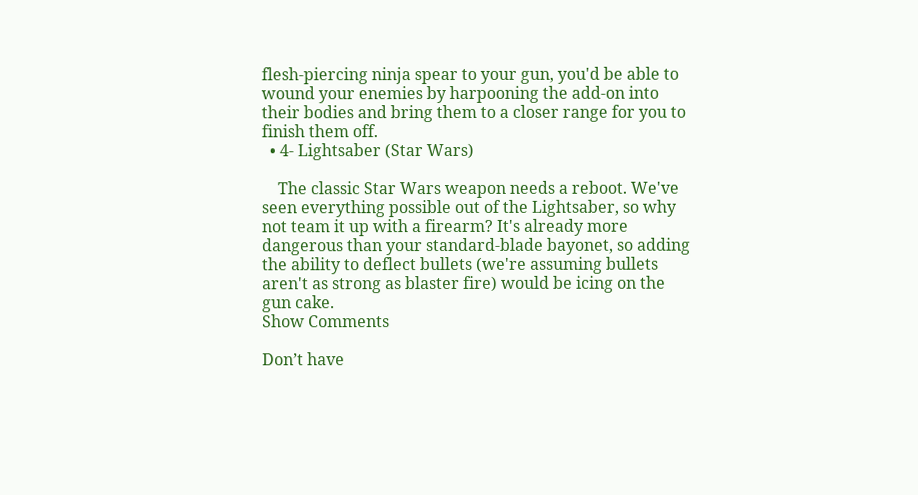flesh-piercing ninja spear to your gun, you'd be able to wound your enemies by harpooning the add-on into their bodies and bring them to a closer range for you to finish them off.
  • 4- Lightsaber (Star Wars)

    The classic Star Wars weapon needs a reboot. We've seen everything possible out of the Lightsaber, so why not team it up with a firearm? It's already more dangerous than your standard-blade bayonet, so adding the ability to deflect bullets (we're assuming bullets aren't as strong as blaster fire) would be icing on the gun cake.
Show Comments

Don’t have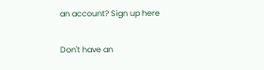an account? Sign up here

Don't have an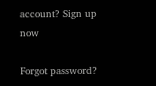account? Sign up now

Forgot password?